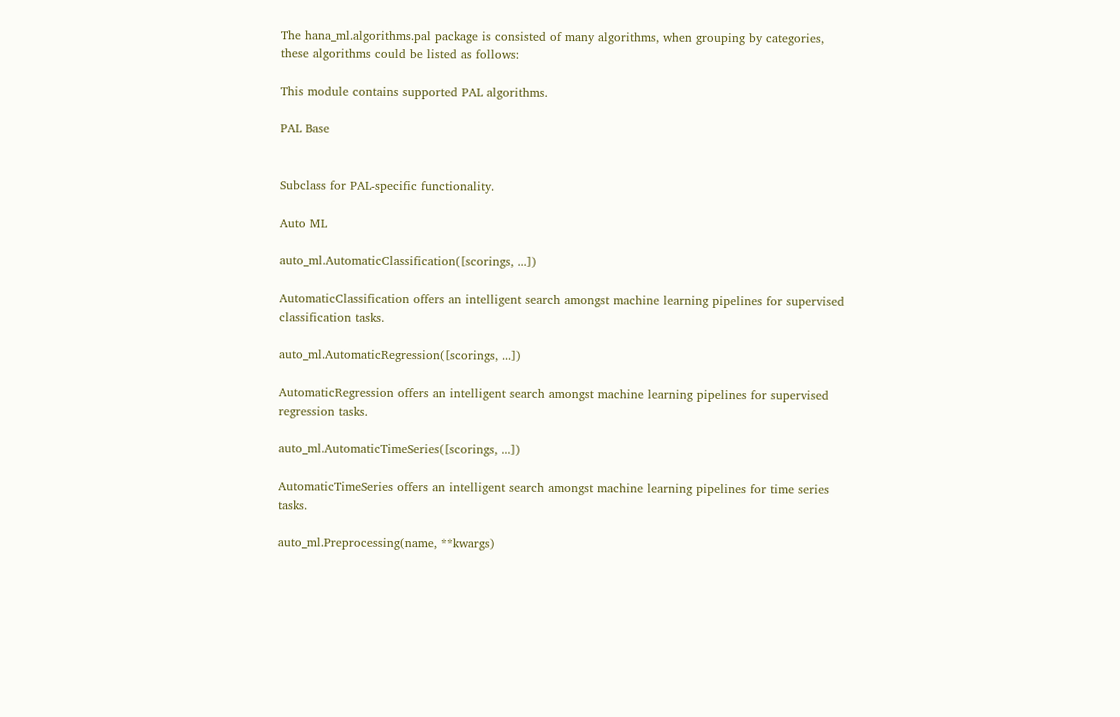The hana_ml.algorithms.pal package is consisted of many algorithms, when grouping by categories, these algorithms could be listed as follows:

This module contains supported PAL algorithms.

PAL Base


Subclass for PAL-specific functionality.

Auto ML

auto_ml.AutomaticClassification([scorings, ...])

AutomaticClassification offers an intelligent search amongst machine learning pipelines for supervised classification tasks.

auto_ml.AutomaticRegression([scorings, ...])

AutomaticRegression offers an intelligent search amongst machine learning pipelines for supervised regression tasks.

auto_ml.AutomaticTimeSeries([scorings, ...])

AutomaticTimeSeries offers an intelligent search amongst machine learning pipelines for time series tasks.

auto_ml.Preprocessing(name, **kwargs)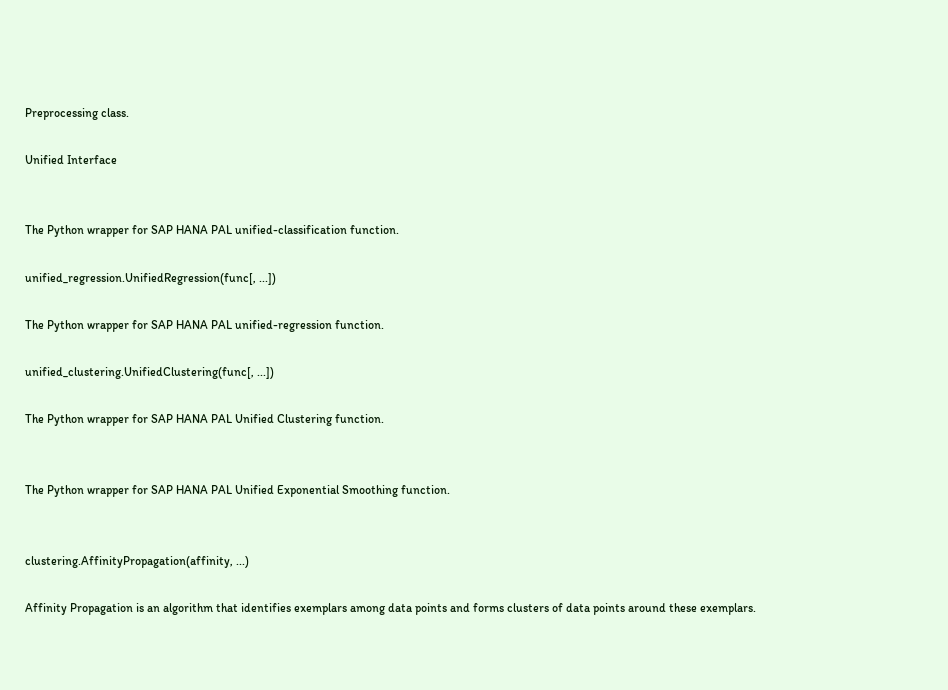Preprocessing class.

Unified Interface


The Python wrapper for SAP HANA PAL unified-classification function.

unified_regression.UnifiedRegression(func[, ...])

The Python wrapper for SAP HANA PAL unified-regression function.

unified_clustering.UnifiedClustering(func[, ...])

The Python wrapper for SAP HANA PAL Unified Clustering function.


The Python wrapper for SAP HANA PAL Unified Exponential Smoothing function.


clustering.AffinityPropagation(affinity, ...)

Affinity Propagation is an algorithm that identifies exemplars among data points and forms clusters of data points around these exemplars.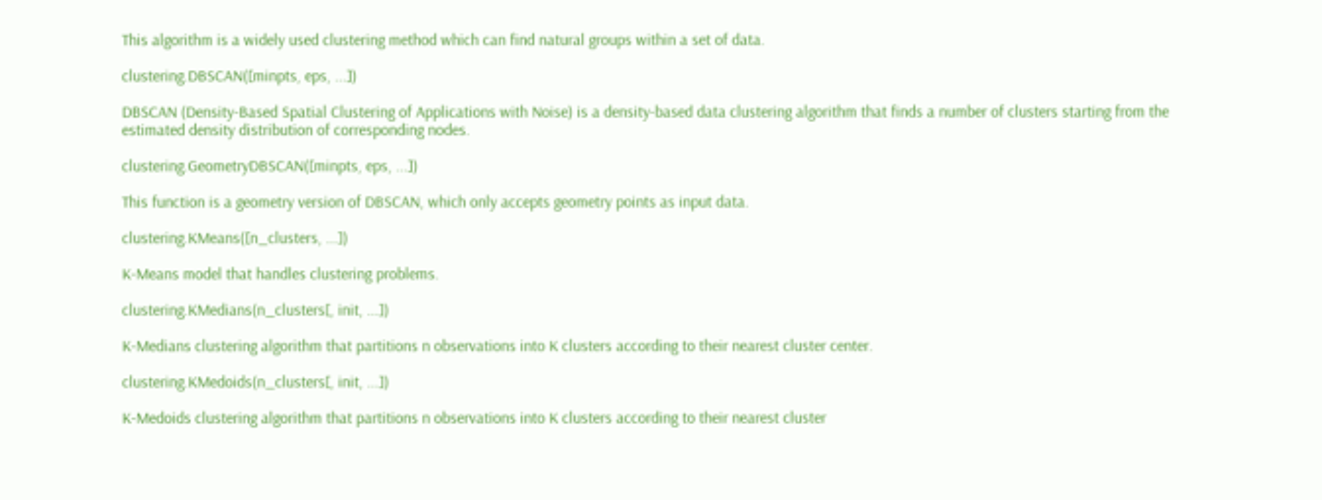This algorithm is a widely used clustering method which can find natural groups within a set of data.

clustering.DBSCAN([minpts, eps, ...])

DBSCAN (Density-Based Spatial Clustering of Applications with Noise) is a density-based data clustering algorithm that finds a number of clusters starting from the estimated density distribution of corresponding nodes.

clustering.GeometryDBSCAN([minpts, eps, ...])

This function is a geometry version of DBSCAN, which only accepts geometry points as input data.

clustering.KMeans([n_clusters, ...])

K-Means model that handles clustering problems.

clustering.KMedians(n_clusters[, init, ...])

K-Medians clustering algorithm that partitions n observations into K clusters according to their nearest cluster center.

clustering.KMedoids(n_clusters[, init, ...])

K-Medoids clustering algorithm that partitions n observations into K clusters according to their nearest cluster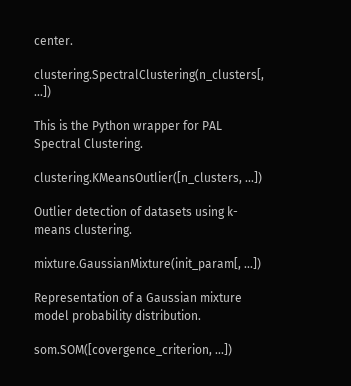center.

clustering.SpectralClustering(n_clusters[, ...])

This is the Python wrapper for PAL Spectral Clustering.

clustering.KMeansOutlier([n_clusters, ...])

Outlier detection of datasets using k-means clustering.

mixture.GaussianMixture(init_param[, ...])

Representation of a Gaussian mixture model probability distribution.

som.SOM([covergence_criterion, ...])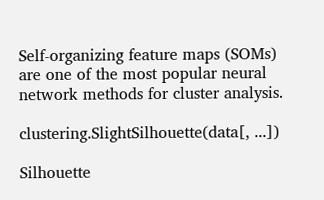Self-organizing feature maps (SOMs) are one of the most popular neural network methods for cluster analysis.

clustering.SlightSilhouette(data[, ...])

Silhouette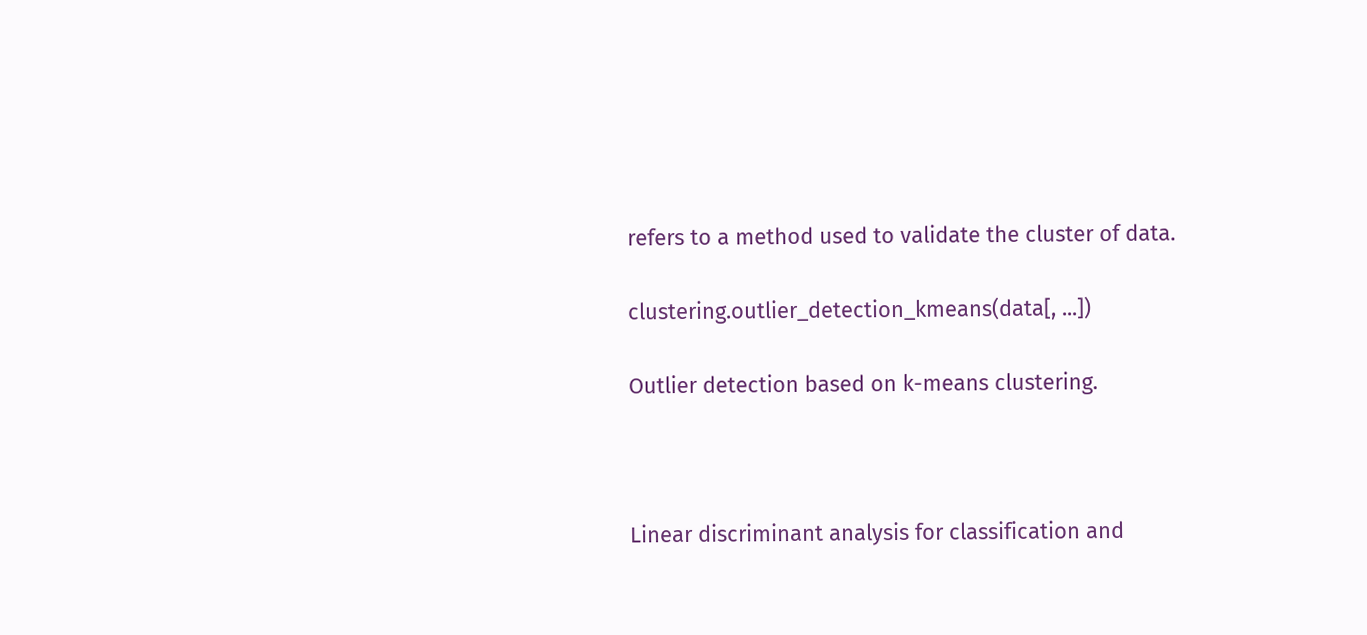refers to a method used to validate the cluster of data.

clustering.outlier_detection_kmeans(data[, ...])

Outlier detection based on k-means clustering.



Linear discriminant analysis for classification and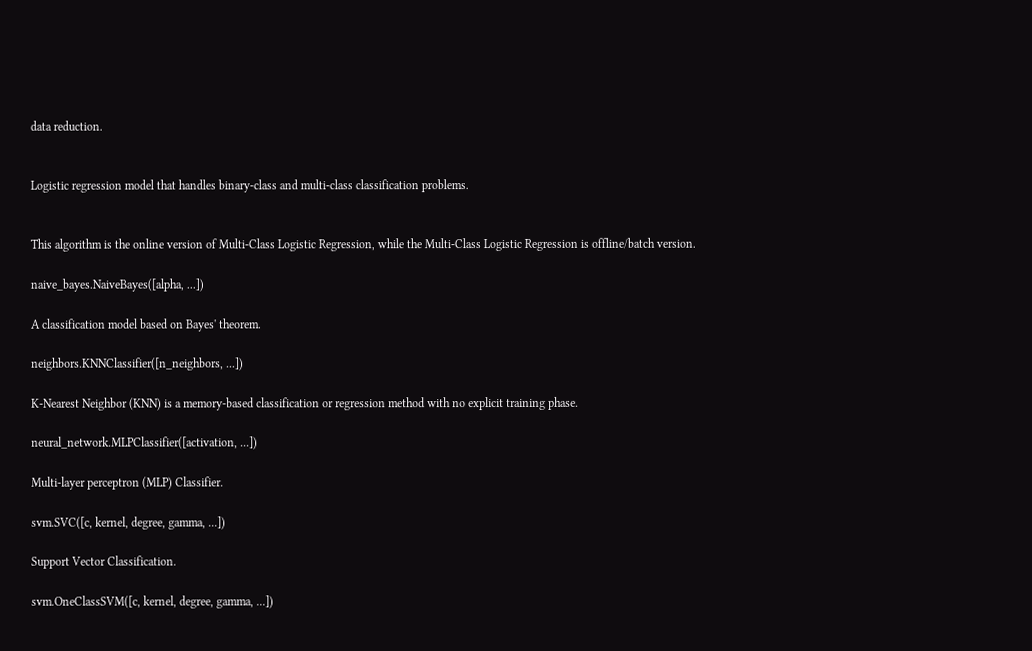data reduction.


Logistic regression model that handles binary-class and multi-class classification problems.


This algorithm is the online version of Multi-Class Logistic Regression, while the Multi-Class Logistic Regression is offline/batch version.

naive_bayes.NaiveBayes([alpha, ...])

A classification model based on Bayes' theorem.

neighbors.KNNClassifier([n_neighbors, ...])

K-Nearest Neighbor (KNN) is a memory-based classification or regression method with no explicit training phase.

neural_network.MLPClassifier([activation, ...])

Multi-layer perceptron (MLP) Classifier.

svm.SVC([c, kernel, degree, gamma, ...])

Support Vector Classification.

svm.OneClassSVM([c, kernel, degree, gamma, ...])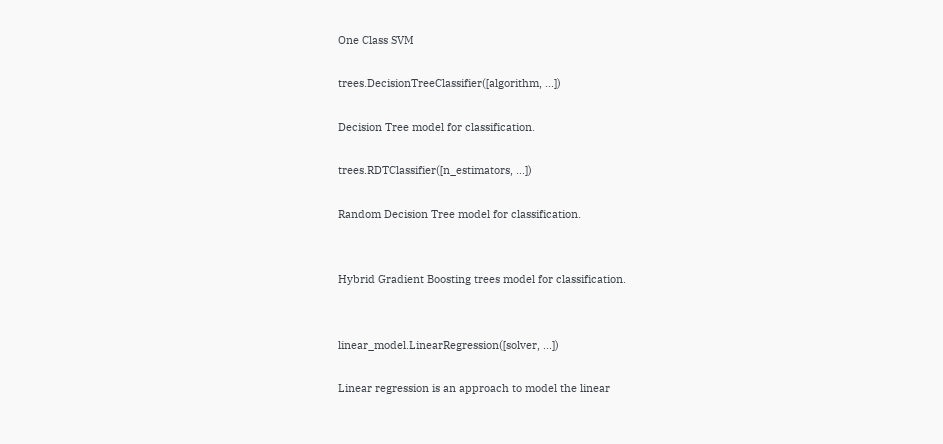One Class SVM

trees.DecisionTreeClassifier([algorithm, ...])

Decision Tree model for classification.

trees.RDTClassifier([n_estimators, ...])

Random Decision Tree model for classification.


Hybrid Gradient Boosting trees model for classification.


linear_model.LinearRegression([solver, ...])

Linear regression is an approach to model the linear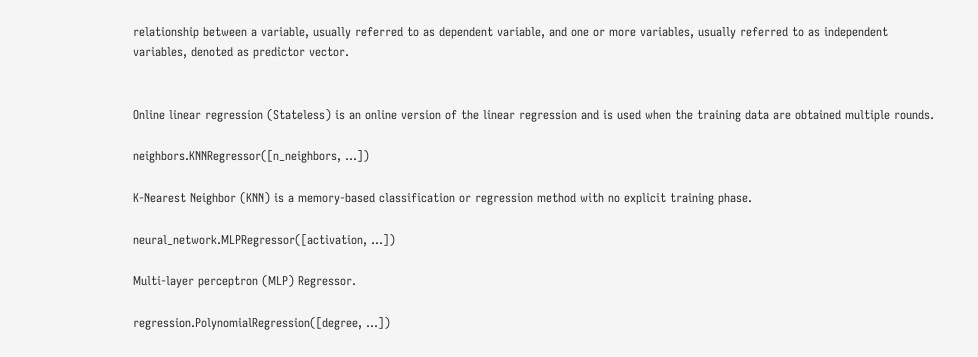relationship between a variable, usually referred to as dependent variable, and one or more variables, usually referred to as independent variables, denoted as predictor vector.


Online linear regression (Stateless) is an online version of the linear regression and is used when the training data are obtained multiple rounds.

neighbors.KNNRegressor([n_neighbors, ...])

K-Nearest Neighbor (KNN) is a memory-based classification or regression method with no explicit training phase.

neural_network.MLPRegressor([activation, ...])

Multi-layer perceptron (MLP) Regressor.

regression.PolynomialRegression([degree, ...])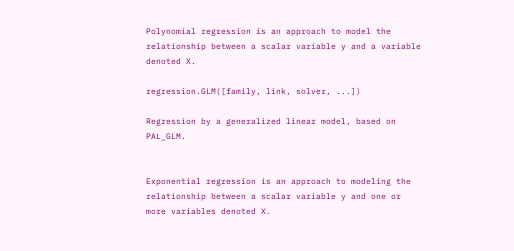Polynomial regression is an approach to model the relationship between a scalar variable y and a variable denoted X.

regression.GLM([family, link, solver, ...])

Regression by a generalized linear model, based on PAL_GLM.


Exponential regression is an approach to modeling the relationship between a scalar variable y and one or more variables denoted X.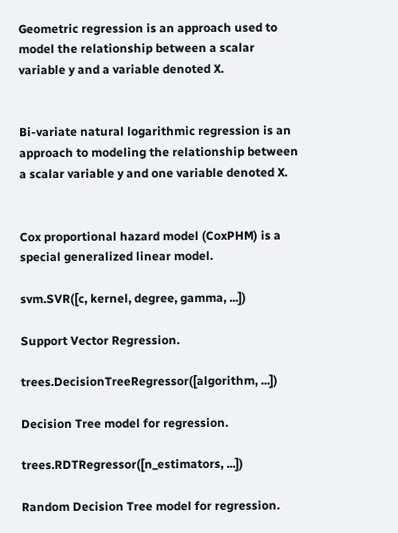Geometric regression is an approach used to model the relationship between a scalar variable y and a variable denoted X.


Bi-variate natural logarithmic regression is an approach to modeling the relationship between a scalar variable y and one variable denoted X.


Cox proportional hazard model (CoxPHM) is a special generalized linear model.

svm.SVR([c, kernel, degree, gamma, ...])

Support Vector Regression.

trees.DecisionTreeRegressor([algorithm, ...])

Decision Tree model for regression.

trees.RDTRegressor([n_estimators, ...])

Random Decision Tree model for regression.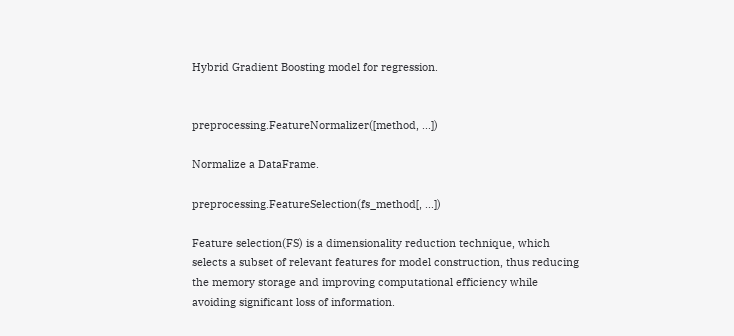Hybrid Gradient Boosting model for regression.


preprocessing.FeatureNormalizer([method, ...])

Normalize a DataFrame.

preprocessing.FeatureSelection(fs_method[, ...])

Feature selection(FS) is a dimensionality reduction technique, which selects a subset of relevant features for model construction, thus reducing the memory storage and improving computational efficiency while avoiding significant loss of information.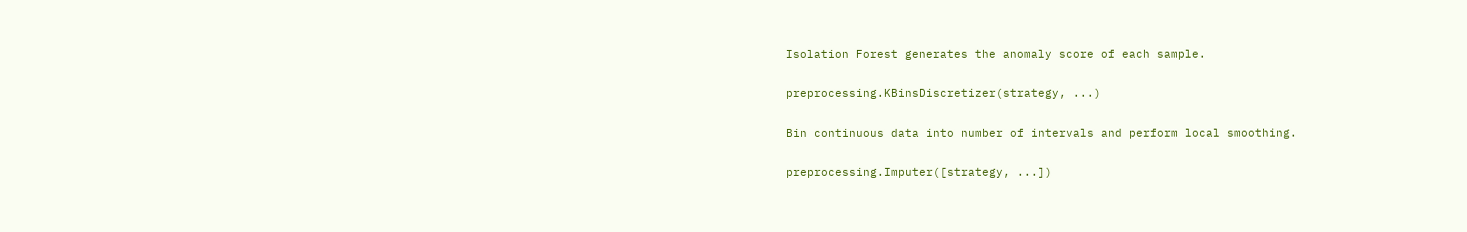Isolation Forest generates the anomaly score of each sample.

preprocessing.KBinsDiscretizer(strategy, ...)

Bin continuous data into number of intervals and perform local smoothing.

preprocessing.Imputer([strategy, ...])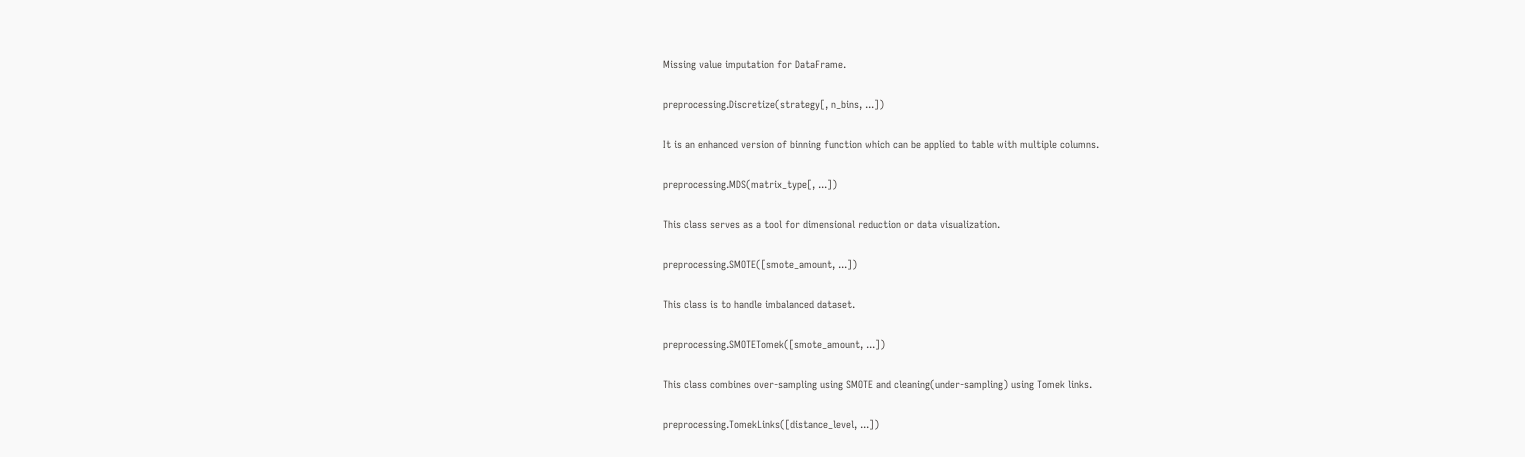Missing value imputation for DataFrame.

preprocessing.Discretize(strategy[, n_bins, ...])

It is an enhanced version of binning function which can be applied to table with multiple columns.

preprocessing.MDS(matrix_type[, ...])

This class serves as a tool for dimensional reduction or data visualization.

preprocessing.SMOTE([smote_amount, ...])

This class is to handle imbalanced dataset.

preprocessing.SMOTETomek([smote_amount, ...])

This class combines over-sampling using SMOTE and cleaning(under-sampling) using Tomek links.

preprocessing.TomekLinks([distance_level, ...])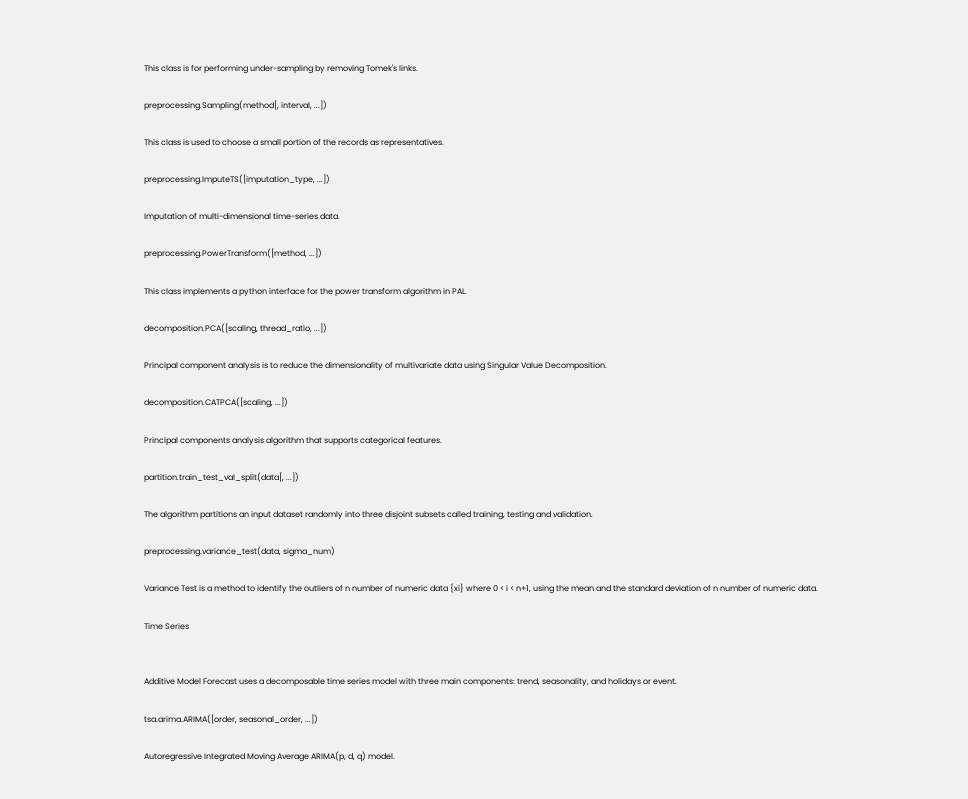This class is for performing under-sampling by removing Tomek's links.

preprocessing.Sampling(method[, interval, ...])

This class is used to choose a small portion of the records as representatives.

preprocessing.ImputeTS([imputation_type, ...])

Imputation of multi-dimensional time-series data.

preprocessing.PowerTransform([method, ...])

This class implements a python interface for the power transform algorithm in PAL.

decomposition.PCA([scaling, thread_ratio, ...])

Principal component analysis is to reduce the dimensionality of multivariate data using Singular Value Decomposition.

decomposition.CATPCA([scaling, ...])

Principal components analysis algorithm that supports categorical features.

partition.train_test_val_split(data[, ...])

The algorithm partitions an input dataset randomly into three disjoint subsets called training, testing and validation.

preprocessing.variance_test(data, sigma_num)

Variance Test is a method to identify the outliers of n number of numeric data {xi} where 0 < i < n+1, using the mean and the standard deviation of n number of numeric data.

Time Series


Additive Model Forecast uses a decomposable time series model with three main components: trend, seasonality, and holidays or event.

tsa.arima.ARIMA([order, seasonal_order, ...])

Autoregressive Integrated Moving Average ARIMA(p, d, q) model.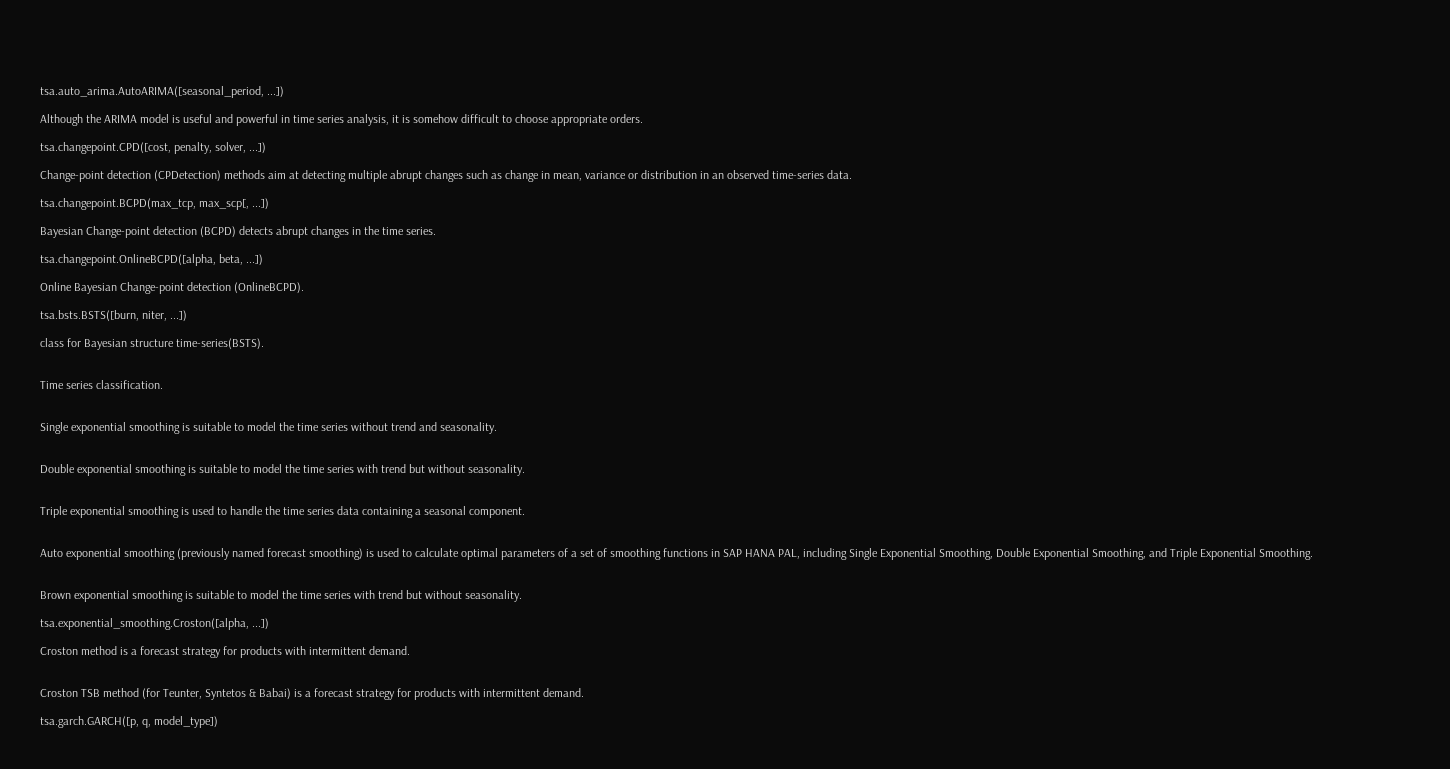tsa.auto_arima.AutoARIMA([seasonal_period, ...])

Although the ARIMA model is useful and powerful in time series analysis, it is somehow difficult to choose appropriate orders.

tsa.changepoint.CPD([cost, penalty, solver, ...])

Change-point detection (CPDetection) methods aim at detecting multiple abrupt changes such as change in mean, variance or distribution in an observed time-series data.

tsa.changepoint.BCPD(max_tcp, max_scp[, ...])

Bayesian Change-point detection (BCPD) detects abrupt changes in the time series.

tsa.changepoint.OnlineBCPD([alpha, beta, ...])

Online Bayesian Change-point detection (OnlineBCPD).

tsa.bsts.BSTS([burn, niter, ...])

class for Bayesian structure time-series(BSTS).


Time series classification.


Single exponential smoothing is suitable to model the time series without trend and seasonality.


Double exponential smoothing is suitable to model the time series with trend but without seasonality.


Triple exponential smoothing is used to handle the time series data containing a seasonal component.


Auto exponential smoothing (previously named forecast smoothing) is used to calculate optimal parameters of a set of smoothing functions in SAP HANA PAL, including Single Exponential Smoothing, Double Exponential Smoothing, and Triple Exponential Smoothing.


Brown exponential smoothing is suitable to model the time series with trend but without seasonality.

tsa.exponential_smoothing.Croston([alpha, ...])

Croston method is a forecast strategy for products with intermittent demand.


Croston TSB method (for Teunter, Syntetos & Babai) is a forecast strategy for products with intermittent demand.

tsa.garch.GARCH([p, q, model_type])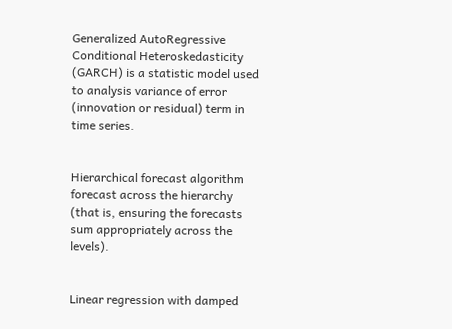Generalized AutoRegressive Conditional Heteroskedasticity (GARCH) is a statistic model used to analysis variance of error (innovation or residual) term in time series.


Hierarchical forecast algorithm forecast across the hierarchy (that is, ensuring the forecasts sum appropriately across the levels).


Linear regression with damped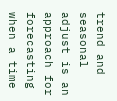trend and seasonal adjust is an approach for forecasting when a time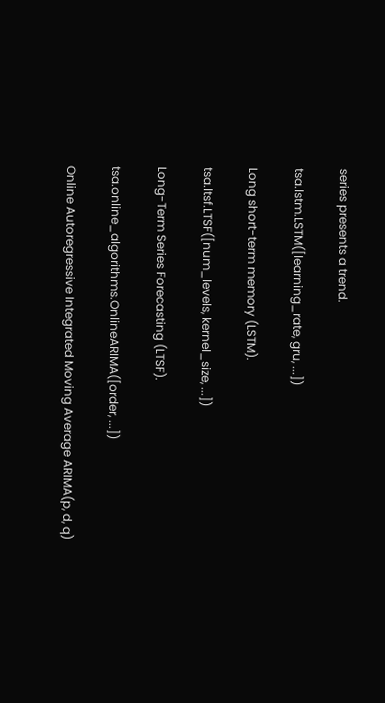series presents a trend.

tsa.lstm.LSTM([learning_rate, gru, ...])

Long short-term memory (LSTM).

tsa.ltsf.LTSF([num_levels, kernel_size, ...])

Long-Term Series Forecasting (LTSF).

tsa.online_algorithms.OnlineARIMA([order, ...])

Online Autoregressive Integrated Moving Average ARIMA(p, d, q)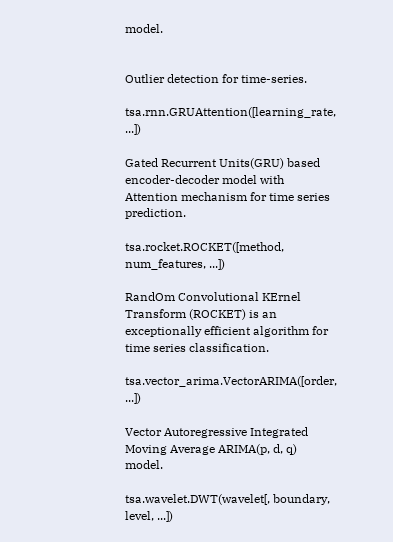model.


Outlier detection for time-series.

tsa.rnn.GRUAttention([learning_rate, ...])

Gated Recurrent Units(GRU) based encoder-decoder model with Attention mechanism for time series prediction.

tsa.rocket.ROCKET([method, num_features, ...])

RandOm Convolutional KErnel Transform (ROCKET) is an exceptionally efficient algorithm for time series classification.

tsa.vector_arima.VectorARIMA([order, ...])

Vector Autoregressive Integrated Moving Average ARIMA(p, d, q) model.

tsa.wavelet.DWT(wavelet[, boundary, level, ...])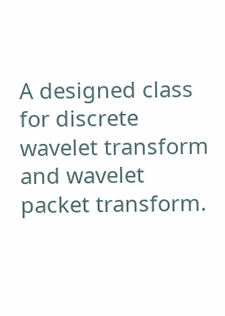A designed class for discrete wavelet transform and wavelet packet transform.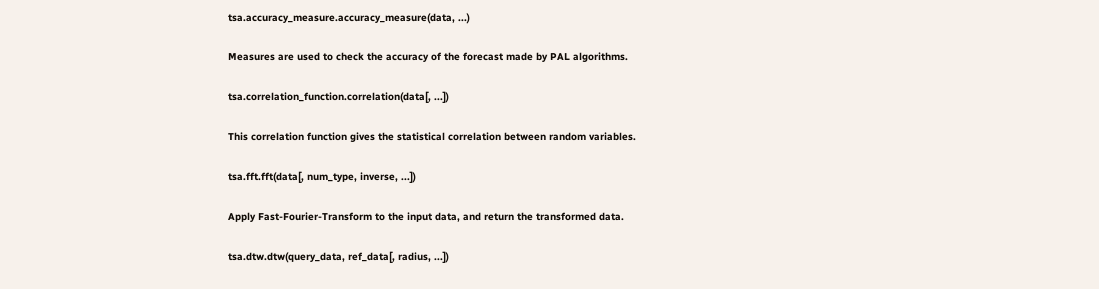tsa.accuracy_measure.accuracy_measure(data, ...)

Measures are used to check the accuracy of the forecast made by PAL algorithms.

tsa.correlation_function.correlation(data[, ...])

This correlation function gives the statistical correlation between random variables.

tsa.fft.fft(data[, num_type, inverse, ...])

Apply Fast-Fourier-Transform to the input data, and return the transformed data.

tsa.dtw.dtw(query_data, ref_data[, radius, ...])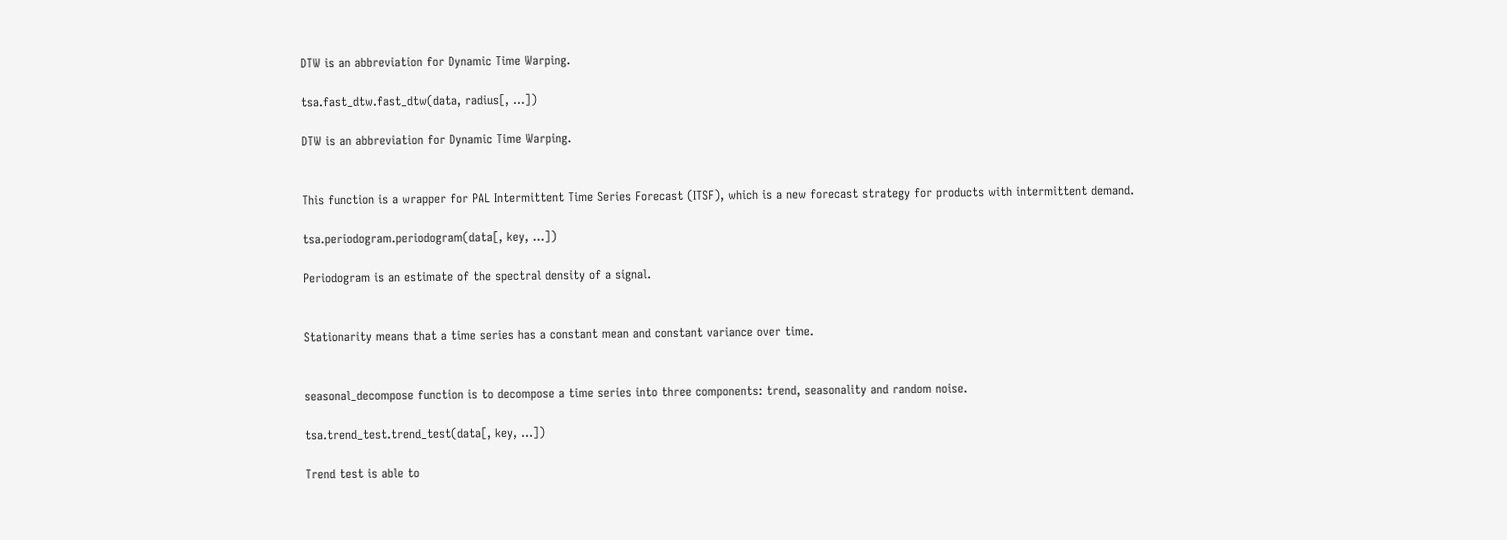DTW is an abbreviation for Dynamic Time Warping.

tsa.fast_dtw.fast_dtw(data, radius[, ...])

DTW is an abbreviation for Dynamic Time Warping.


This function is a wrapper for PAL Intermittent Time Series Forecast (ITSF), which is a new forecast strategy for products with intermittent demand.

tsa.periodogram.periodogram(data[, key, ...])

Periodogram is an estimate of the spectral density of a signal.


Stationarity means that a time series has a constant mean and constant variance over time.


seasonal_decompose function is to decompose a time series into three components: trend, seasonality and random noise.

tsa.trend_test.trend_test(data[, key, ...])

Trend test is able to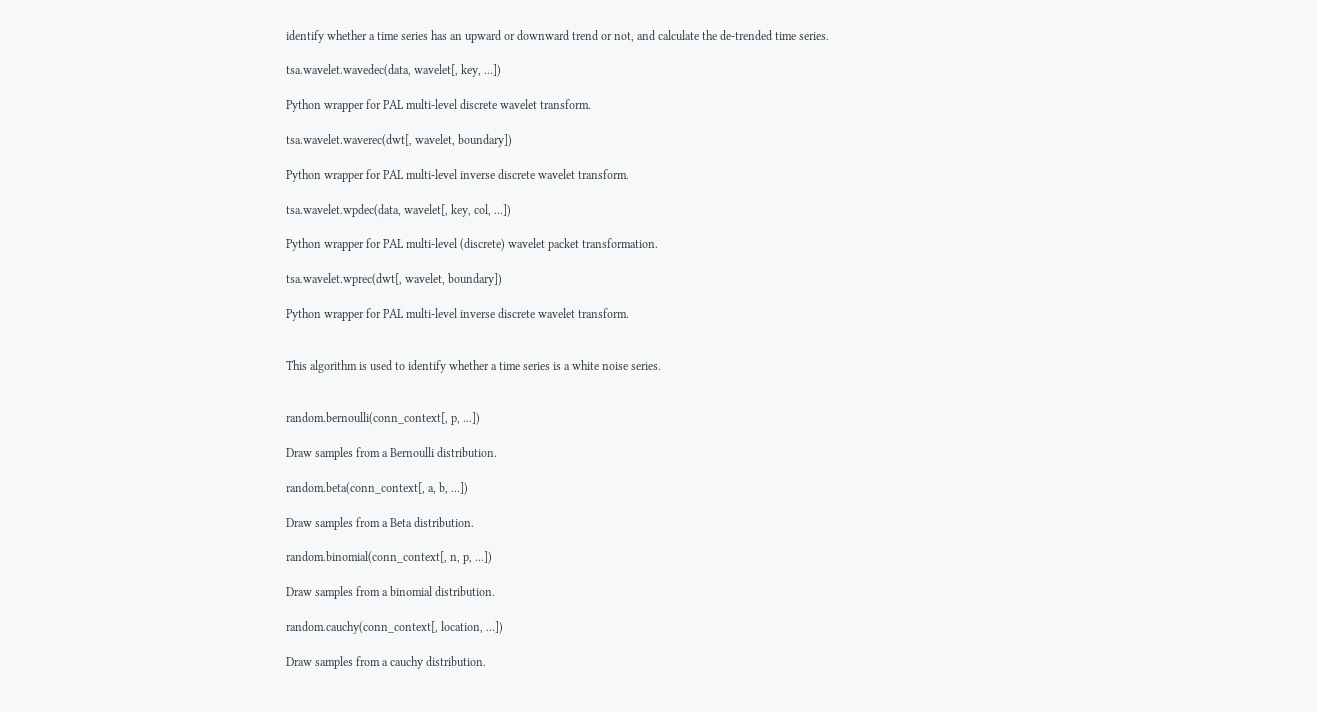identify whether a time series has an upward or downward trend or not, and calculate the de-trended time series.

tsa.wavelet.wavedec(data, wavelet[, key, ...])

Python wrapper for PAL multi-level discrete wavelet transform.

tsa.wavelet.waverec(dwt[, wavelet, boundary])

Python wrapper for PAL multi-level inverse discrete wavelet transform.

tsa.wavelet.wpdec(data, wavelet[, key, col, ...])

Python wrapper for PAL multi-level (discrete) wavelet packet transformation.

tsa.wavelet.wprec(dwt[, wavelet, boundary])

Python wrapper for PAL multi-level inverse discrete wavelet transform.


This algorithm is used to identify whether a time series is a white noise series.


random.bernoulli(conn_context[, p, ...])

Draw samples from a Bernoulli distribution.

random.beta(conn_context[, a, b, ...])

Draw samples from a Beta distribution.

random.binomial(conn_context[, n, p, ...])

Draw samples from a binomial distribution.

random.cauchy(conn_context[, location, ...])

Draw samples from a cauchy distribution.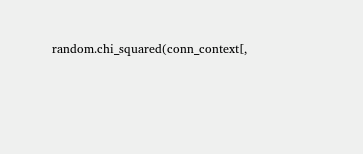random.chi_squared(conn_context[,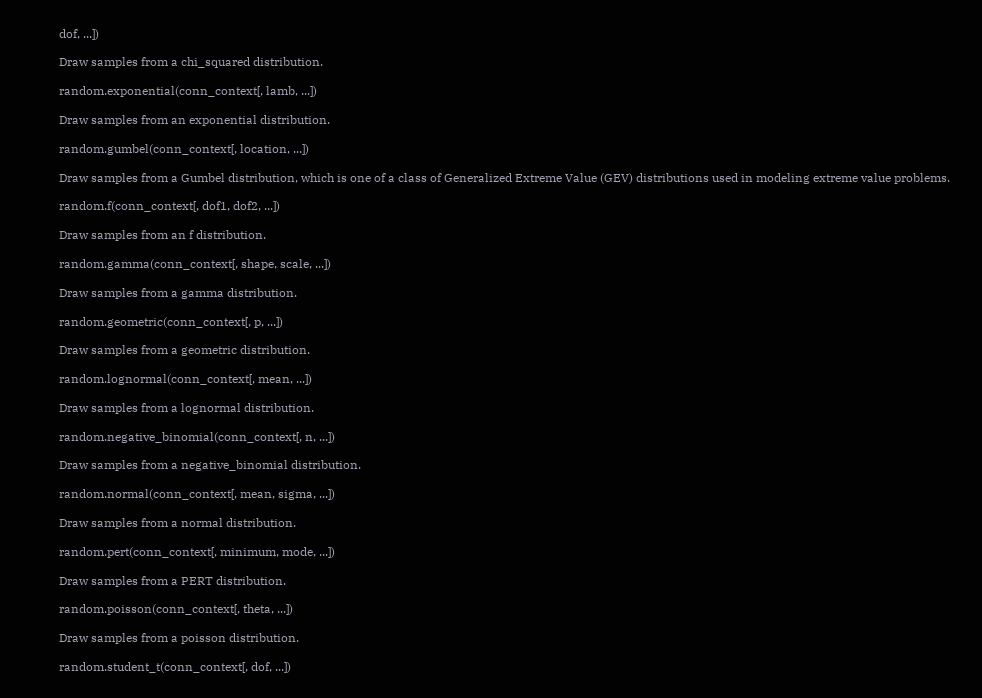dof, ...])

Draw samples from a chi_squared distribution.

random.exponential(conn_context[, lamb, ...])

Draw samples from an exponential distribution.

random.gumbel(conn_context[, location, ...])

Draw samples from a Gumbel distribution, which is one of a class of Generalized Extreme Value (GEV) distributions used in modeling extreme value problems.

random.f(conn_context[, dof1, dof2, ...])

Draw samples from an f distribution.

random.gamma(conn_context[, shape, scale, ...])

Draw samples from a gamma distribution.

random.geometric(conn_context[, p, ...])

Draw samples from a geometric distribution.

random.lognormal(conn_context[, mean, ...])

Draw samples from a lognormal distribution.

random.negative_binomial(conn_context[, n, ...])

Draw samples from a negative_binomial distribution.

random.normal(conn_context[, mean, sigma, ...])

Draw samples from a normal distribution.

random.pert(conn_context[, minimum, mode, ...])

Draw samples from a PERT distribution.

random.poisson(conn_context[, theta, ...])

Draw samples from a poisson distribution.

random.student_t(conn_context[, dof, ...])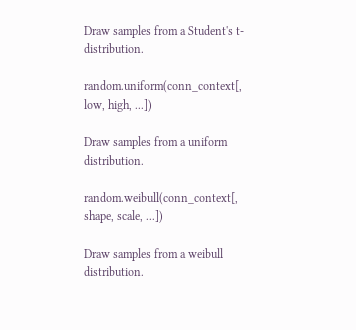Draw samples from a Student's t-distribution.

random.uniform(conn_context[, low, high, ...])

Draw samples from a uniform distribution.

random.weibull(conn_context[, shape, scale, ...])

Draw samples from a weibull distribution.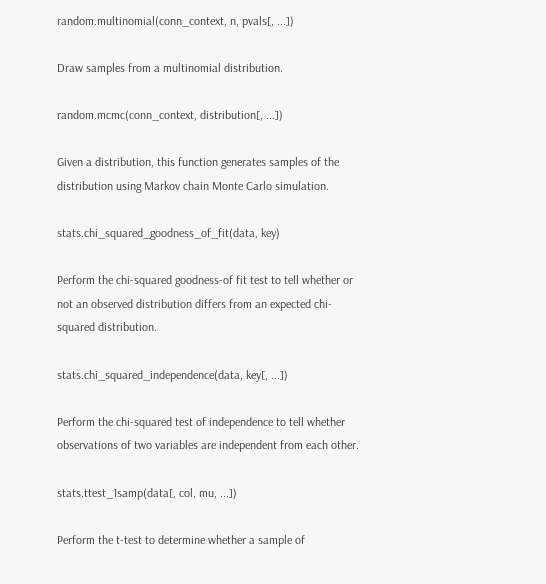random.multinomial(conn_context, n, pvals[, ...])

Draw samples from a multinomial distribution.

random.mcmc(conn_context, distribution[, ...])

Given a distribution, this function generates samples of the distribution using Markov chain Monte Carlo simulation.

stats.chi_squared_goodness_of_fit(data, key)

Perform the chi-squared goodness-of fit test to tell whether or not an observed distribution differs from an expected chi-squared distribution.

stats.chi_squared_independence(data, key[, ...])

Perform the chi-squared test of independence to tell whether observations of two variables are independent from each other.

stats.ttest_1samp(data[, col, mu, ...])

Perform the t-test to determine whether a sample of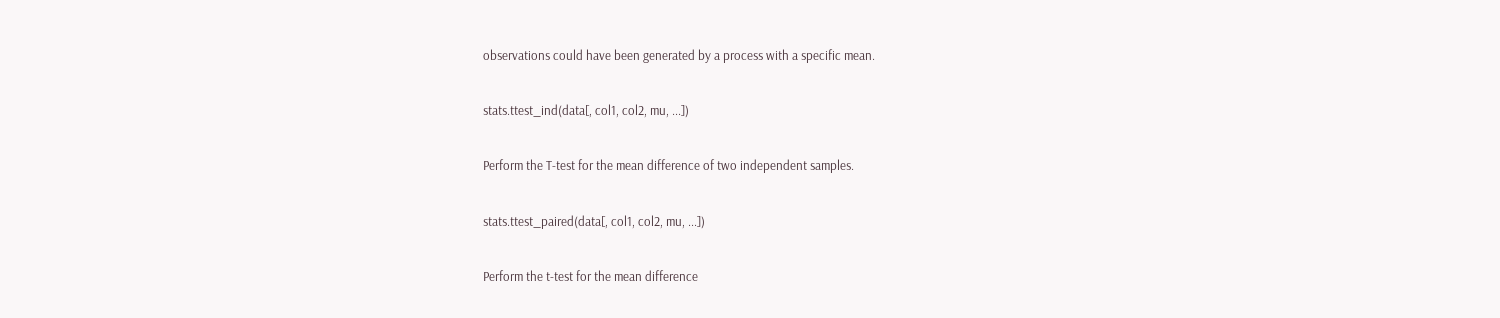observations could have been generated by a process with a specific mean.

stats.ttest_ind(data[, col1, col2, mu, ...])

Perform the T-test for the mean difference of two independent samples.

stats.ttest_paired(data[, col1, col2, mu, ...])

Perform the t-test for the mean difference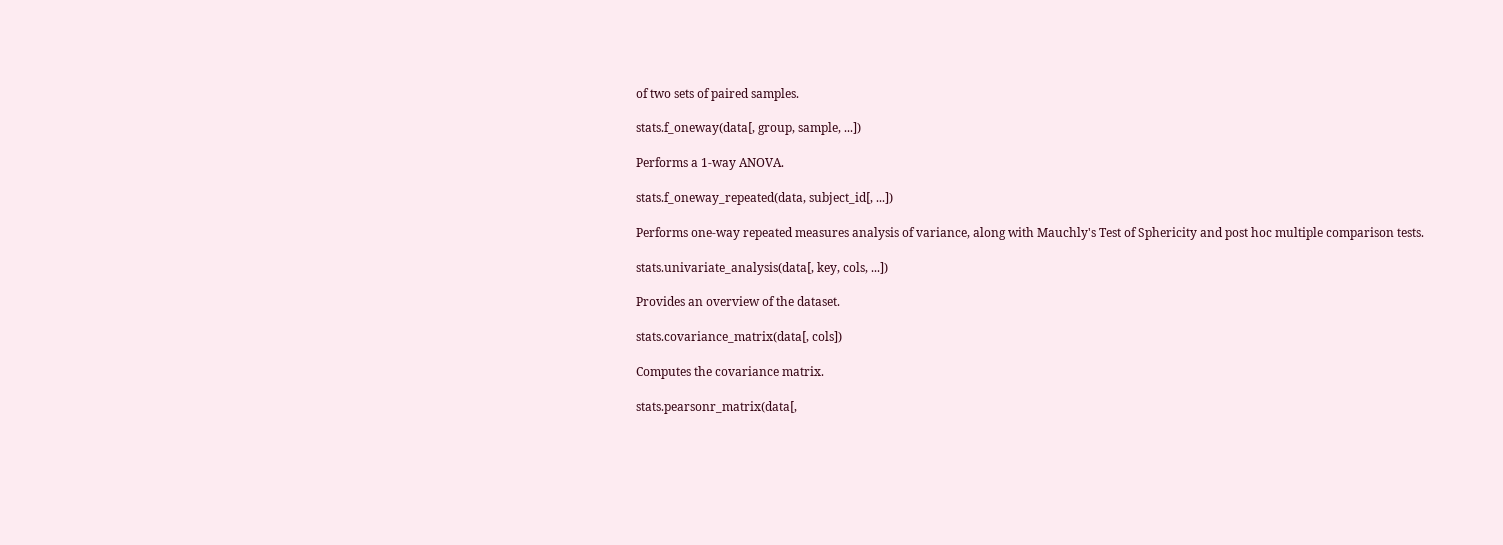of two sets of paired samples.

stats.f_oneway(data[, group, sample, ...])

Performs a 1-way ANOVA.

stats.f_oneway_repeated(data, subject_id[, ...])

Performs one-way repeated measures analysis of variance, along with Mauchly's Test of Sphericity and post hoc multiple comparison tests.

stats.univariate_analysis(data[, key, cols, ...])

Provides an overview of the dataset.

stats.covariance_matrix(data[, cols])

Computes the covariance matrix.

stats.pearsonr_matrix(data[,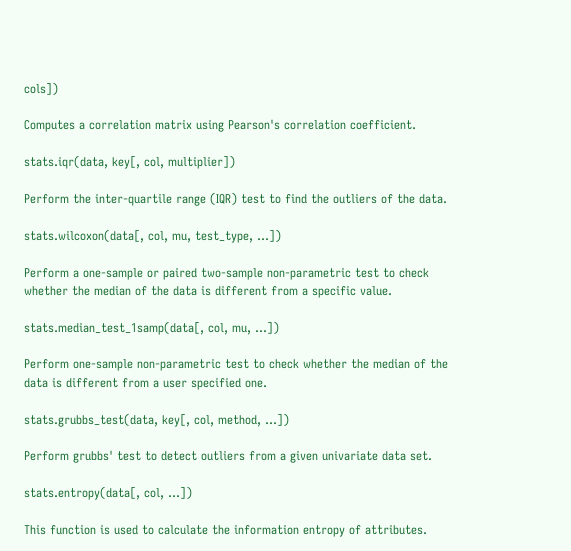cols])

Computes a correlation matrix using Pearson's correlation coefficient.

stats.iqr(data, key[, col, multiplier])

Perform the inter-quartile range (IQR) test to find the outliers of the data.

stats.wilcoxon(data[, col, mu, test_type, ...])

Perform a one-sample or paired two-sample non-parametric test to check whether the median of the data is different from a specific value.

stats.median_test_1samp(data[, col, mu, ...])

Perform one-sample non-parametric test to check whether the median of the data is different from a user specified one.

stats.grubbs_test(data, key[, col, method, ...])

Perform grubbs' test to detect outliers from a given univariate data set.

stats.entropy(data[, col, ...])

This function is used to calculate the information entropy of attributes.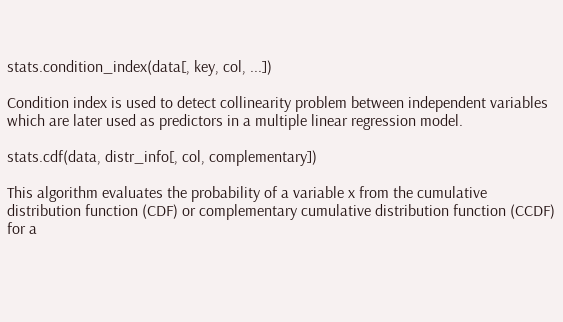stats.condition_index(data[, key, col, ...])

Condition index is used to detect collinearity problem between independent variables which are later used as predictors in a multiple linear regression model.

stats.cdf(data, distr_info[, col, complementary])

This algorithm evaluates the probability of a variable x from the cumulative distribution function (CDF) or complementary cumulative distribution function (CCDF) for a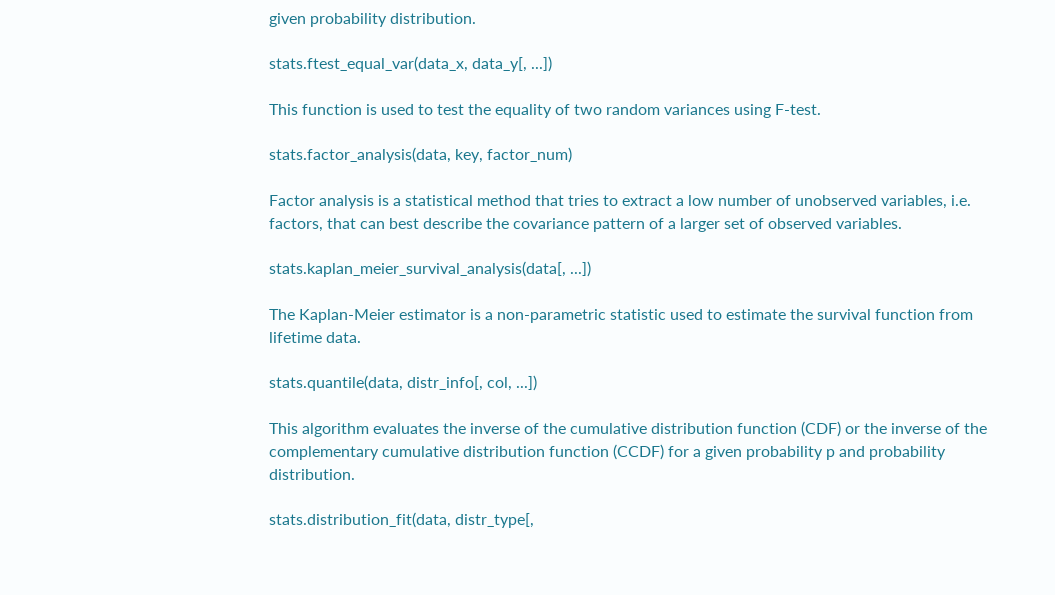given probability distribution.

stats.ftest_equal_var(data_x, data_y[, ...])

This function is used to test the equality of two random variances using F-test.

stats.factor_analysis(data, key, factor_num)

Factor analysis is a statistical method that tries to extract a low number of unobserved variables, i.e. factors, that can best describe the covariance pattern of a larger set of observed variables.

stats.kaplan_meier_survival_analysis(data[, ...])

The Kaplan-Meier estimator is a non-parametric statistic used to estimate the survival function from lifetime data.

stats.quantile(data, distr_info[, col, ...])

This algorithm evaluates the inverse of the cumulative distribution function (CDF) or the inverse of the complementary cumulative distribution function (CCDF) for a given probability p and probability distribution.

stats.distribution_fit(data, distr_type[,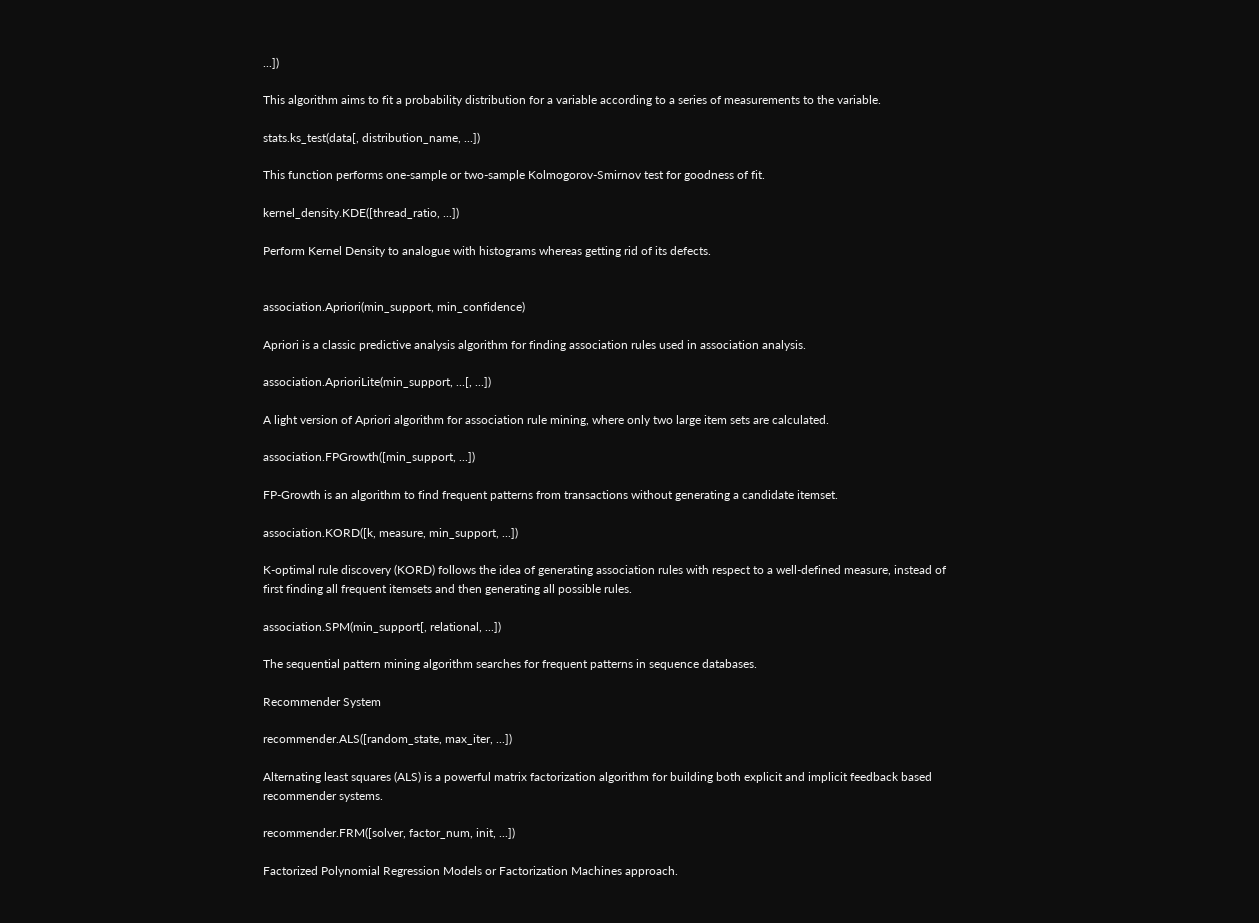...])

This algorithm aims to fit a probability distribution for a variable according to a series of measurements to the variable.

stats.ks_test(data[, distribution_name, ...])

This function performs one-sample or two-sample Kolmogorov-Smirnov test for goodness of fit.

kernel_density.KDE([thread_ratio, ...])

Perform Kernel Density to analogue with histograms whereas getting rid of its defects.


association.Apriori(min_support, min_confidence)

Apriori is a classic predictive analysis algorithm for finding association rules used in association analysis.

association.AprioriLite(min_support, ...[, ...])

A light version of Apriori algorithm for association rule mining, where only two large item sets are calculated.

association.FPGrowth([min_support, ...])

FP-Growth is an algorithm to find frequent patterns from transactions without generating a candidate itemset.

association.KORD([k, measure, min_support, ...])

K-optimal rule discovery (KORD) follows the idea of generating association rules with respect to a well-defined measure, instead of first finding all frequent itemsets and then generating all possible rules.

association.SPM(min_support[, relational, ...])

The sequential pattern mining algorithm searches for frequent patterns in sequence databases.

Recommender System

recommender.ALS([random_state, max_iter, ...])

Alternating least squares (ALS) is a powerful matrix factorization algorithm for building both explicit and implicit feedback based recommender systems.

recommender.FRM([solver, factor_num, init, ...])

Factorized Polynomial Regression Models or Factorization Machines approach.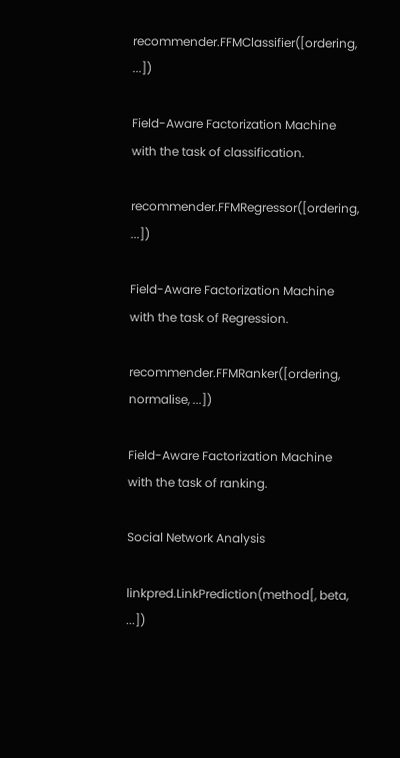recommender.FFMClassifier([ordering, ...])

Field-Aware Factorization Machine with the task of classification.

recommender.FFMRegressor([ordering, ...])

Field-Aware Factorization Machine with the task of Regression.

recommender.FFMRanker([ordering, normalise, ...])

Field-Aware Factorization Machine with the task of ranking.

Social Network Analysis

linkpred.LinkPrediction(method[, beta, ...])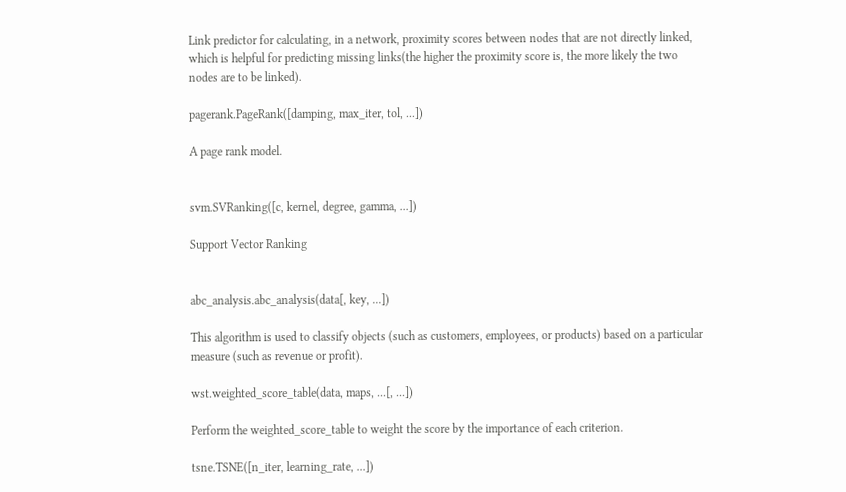Link predictor for calculating, in a network, proximity scores between nodes that are not directly linked, which is helpful for predicting missing links(the higher the proximity score is, the more likely the two nodes are to be linked).

pagerank.PageRank([damping, max_iter, tol, ...])

A page rank model.


svm.SVRanking([c, kernel, degree, gamma, ...])

Support Vector Ranking


abc_analysis.abc_analysis(data[, key, ...])

This algorithm is used to classify objects (such as customers, employees, or products) based on a particular measure (such as revenue or profit).

wst.weighted_score_table(data, maps, ...[, ...])

Perform the weighted_score_table to weight the score by the importance of each criterion.

tsne.TSNE([n_iter, learning_rate, ...])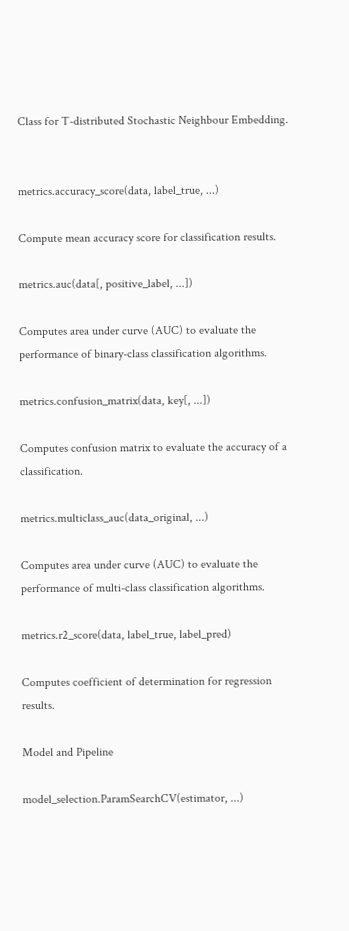Class for T-distributed Stochastic Neighbour Embedding.


metrics.accuracy_score(data, label_true, ...)

Compute mean accuracy score for classification results.

metrics.auc(data[, positive_label, ...])

Computes area under curve (AUC) to evaluate the performance of binary-class classification algorithms.

metrics.confusion_matrix(data, key[, ...])

Computes confusion matrix to evaluate the accuracy of a classification.

metrics.multiclass_auc(data_original, ...)

Computes area under curve (AUC) to evaluate the performance of multi-class classification algorithms.

metrics.r2_score(data, label_true, label_pred)

Computes coefficient of determination for regression results.

Model and Pipeline

model_selection.ParamSearchCV(estimator, ...)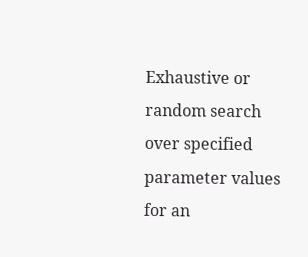Exhaustive or random search over specified parameter values for an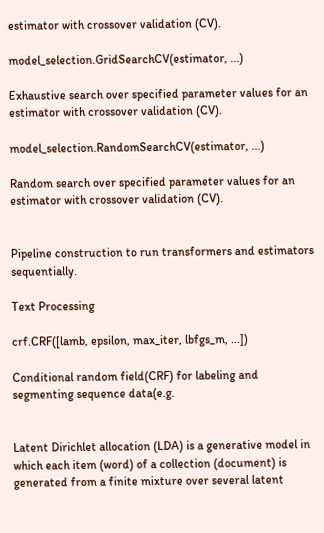estimator with crossover validation (CV).

model_selection.GridSearchCV(estimator, ...)

Exhaustive search over specified parameter values for an estimator with crossover validation (CV).

model_selection.RandomSearchCV(estimator, ...)

Random search over specified parameter values for an estimator with crossover validation (CV).


Pipeline construction to run transformers and estimators sequentially.

Text Processing

crf.CRF([lamb, epsilon, max_iter, lbfgs_m, ...])

Conditional random field(CRF) for labeling and segmenting sequence data(e.g.


Latent Dirichlet allocation (LDA) is a generative model in which each item (word) of a collection (document) is generated from a finite mixture over several latent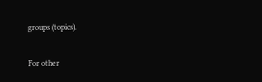groups (topics).

For other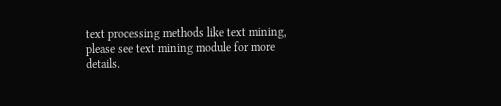text processing methods like text mining, please see text mining module for more details.